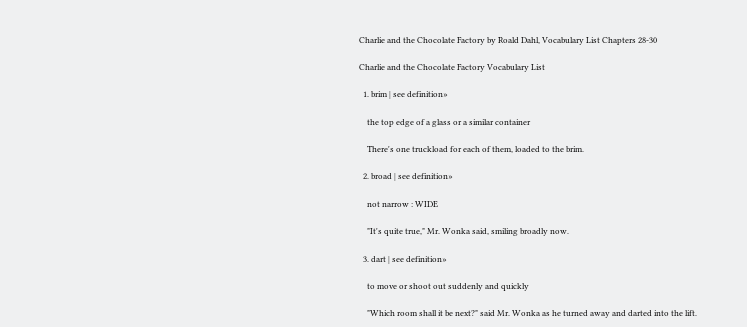Charlie and the Chocolate Factory by Roald Dahl, Vocabulary List Chapters 28-30

Charlie and the Chocolate Factory Vocabulary List

  1. brim | see definition»

    the top edge of a glass or a similar container

    There's one truckload for each of them, loaded to the brim.

  2. broad | see definition»

    not narrow : WIDE

    "It's quite true," Mr. Wonka said, smiling broadly now.

  3. dart | see definition»

    to move or shoot out suddenly and quickly

    "Which room shall it be next?" said Mr. Wonka as he turned away and darted into the lift.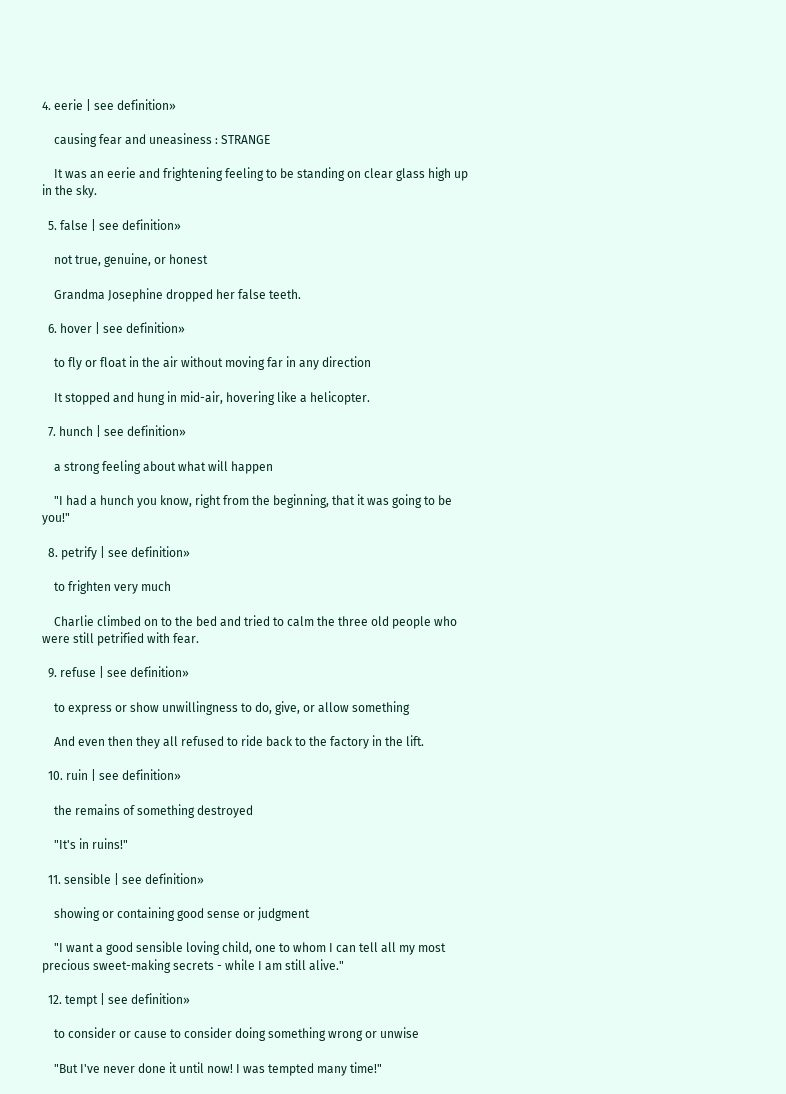4. eerie | see definition»

    causing fear and uneasiness : STRANGE

    It was an eerie and frightening feeling to be standing on clear glass high up in the sky.

  5. false | see definition»

    not true, genuine, or honest

    Grandma Josephine dropped her false teeth.

  6. hover | see definition»

    to fly or float in the air without moving far in any direction

    It stopped and hung in mid-air, hovering like a helicopter.

  7. hunch | see definition»

    a strong feeling about what will happen

    "I had a hunch you know, right from the beginning, that it was going to be you!"

  8. petrify | see definition»

    to frighten very much

    Charlie climbed on to the bed and tried to calm the three old people who were still petrified with fear.

  9. refuse | see definition»

    to express or show unwillingness to do, give, or allow something

    And even then they all refused to ride back to the factory in the lift.

  10. ruin | see definition»

    the remains of something destroyed

    "It's in ruins!"

  11. sensible | see definition»

    showing or containing good sense or judgment

    "I want a good sensible loving child, one to whom I can tell all my most precious sweet-making secrets - while I am still alive."

  12. tempt | see definition»

    to consider or cause to consider doing something wrong or unwise

    "But I've never done it until now! I was tempted many time!"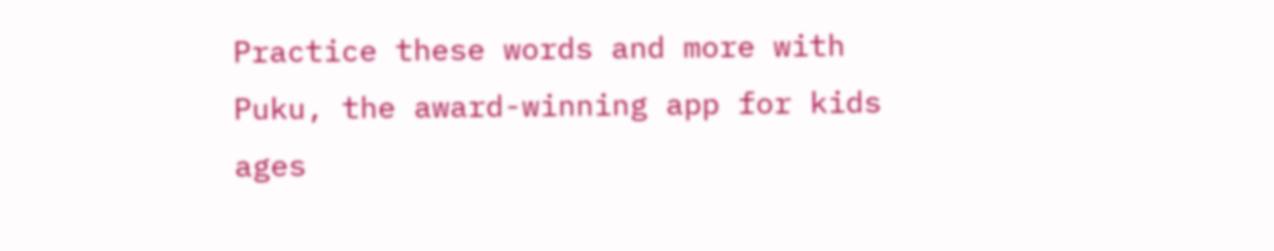Practice these words and more with Puku, the award-winning app for kids ages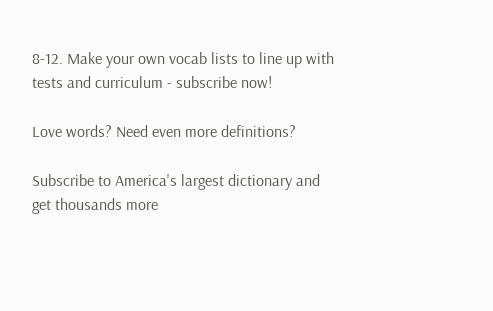8-12. Make your own vocab lists to line up with tests and curriculum - subscribe now!

Love words? Need even more definitions?

Subscribe to America's largest dictionary and get thousands more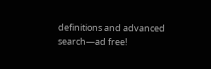definitions and advanced search—ad free!